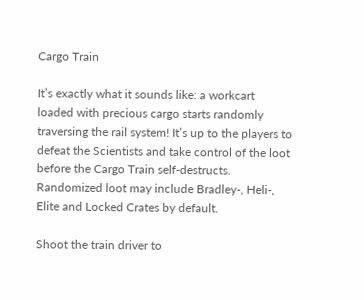Cargo Train

It’s exactly what it sounds like: a workcart loaded with precious cargo starts randomly traversing the rail system! It’s up to the players to defeat the Scientists and take control of the loot before the Cargo Train self-destructs. Randomized loot may include Bradley-, Heli-, Elite and Locked Crates by default.

Shoot the train driver to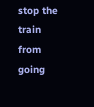stop the train from going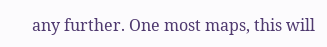any further. One most maps, this will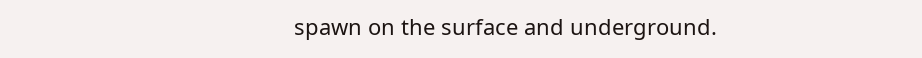spawn on the surface and underground.